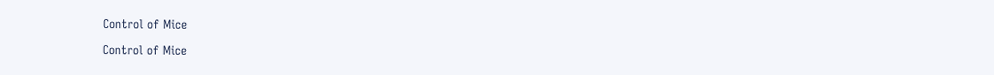Control of Mice

Control of Mice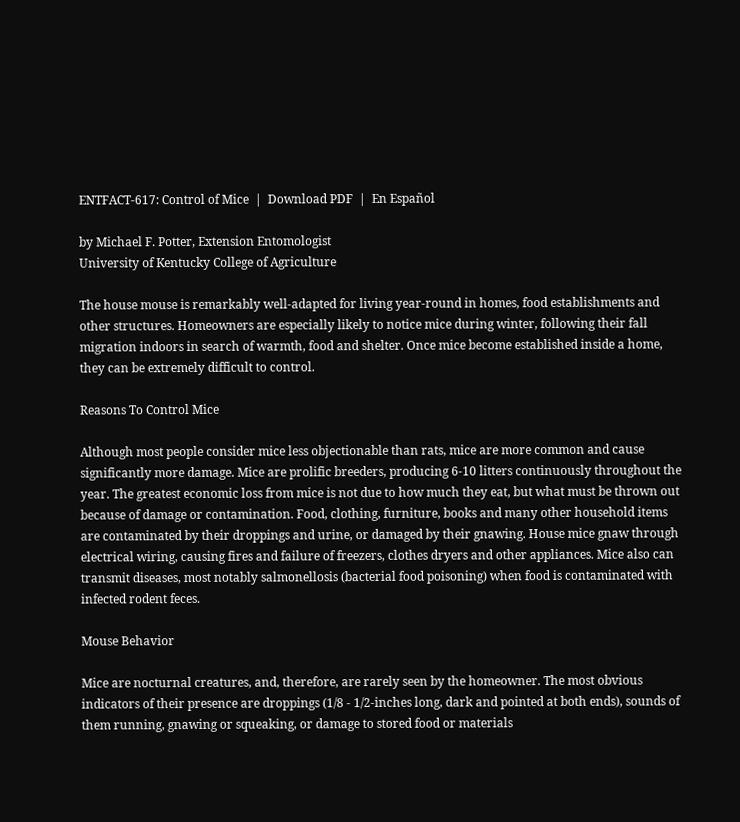ENTFACT-617: Control of Mice  |  Download PDF  |  En Español

by Michael F. Potter, Extension Entomologist
University of Kentucky College of Agriculture

The house mouse is remarkably well-adapted for living year-round in homes, food establishments and other structures. Homeowners are especially likely to notice mice during winter, following their fall migration indoors in search of warmth, food and shelter. Once mice become established inside a home, they can be extremely difficult to control.

Reasons To Control Mice

Although most people consider mice less objectionable than rats, mice are more common and cause significantly more damage. Mice are prolific breeders, producing 6-10 litters continuously throughout the year. The greatest economic loss from mice is not due to how much they eat, but what must be thrown out because of damage or contamination. Food, clothing, furniture, books and many other household items are contaminated by their droppings and urine, or damaged by their gnawing. House mice gnaw through electrical wiring, causing fires and failure of freezers, clothes dryers and other appliances. Mice also can transmit diseases, most notably salmonellosis (bacterial food poisoning) when food is contaminated with infected rodent feces.

Mouse Behavior

Mice are nocturnal creatures, and, therefore, are rarely seen by the homeowner. The most obvious indicators of their presence are droppings (1/8 - 1/2-inches long, dark and pointed at both ends), sounds of them running, gnawing or squeaking, or damage to stored food or materials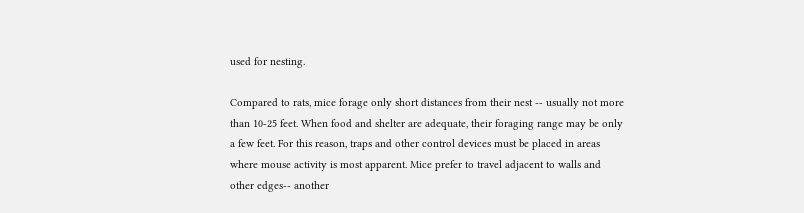used for nesting.

Compared to rats, mice forage only short distances from their nest -- usually not more than 10-25 feet. When food and shelter are adequate, their foraging range may be only a few feet. For this reason, traps and other control devices must be placed in areas where mouse activity is most apparent. Mice prefer to travel adjacent to walls and other edges-- another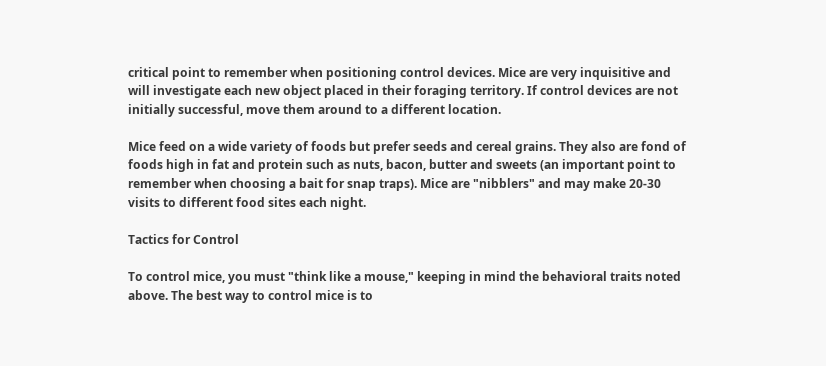critical point to remember when positioning control devices. Mice are very inquisitive and will investigate each new object placed in their foraging territory. If control devices are not initially successful, move them around to a different location.

Mice feed on a wide variety of foods but prefer seeds and cereal grains. They also are fond of foods high in fat and protein such as nuts, bacon, butter and sweets (an important point to remember when choosing a bait for snap traps). Mice are "nibblers" and may make 20-30 visits to different food sites each night.

Tactics for Control

To control mice, you must "think like a mouse," keeping in mind the behavioral traits noted above. The best way to control mice is to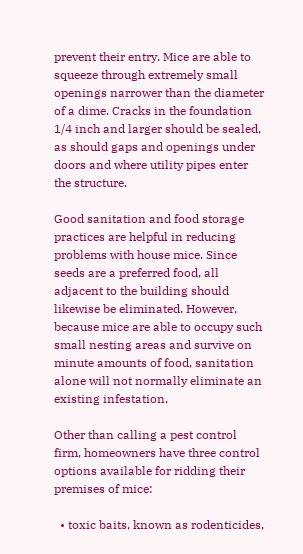prevent their entry. Mice are able to squeeze through extremely small openings narrower than the diameter of a dime. Cracks in the foundation 1/4 inch and larger should be sealed, as should gaps and openings under doors and where utility pipes enter the structure.

Good sanitation and food storage practices are helpful in reducing problems with house mice. Since seeds are a preferred food, all adjacent to the building should likewise be eliminated. However, because mice are able to occupy such small nesting areas and survive on minute amounts of food, sanitation alone will not normally eliminate an existing infestation.

Other than calling a pest control firm, homeowners have three control options available for ridding their premises of mice:

  • toxic baits, known as rodenticides,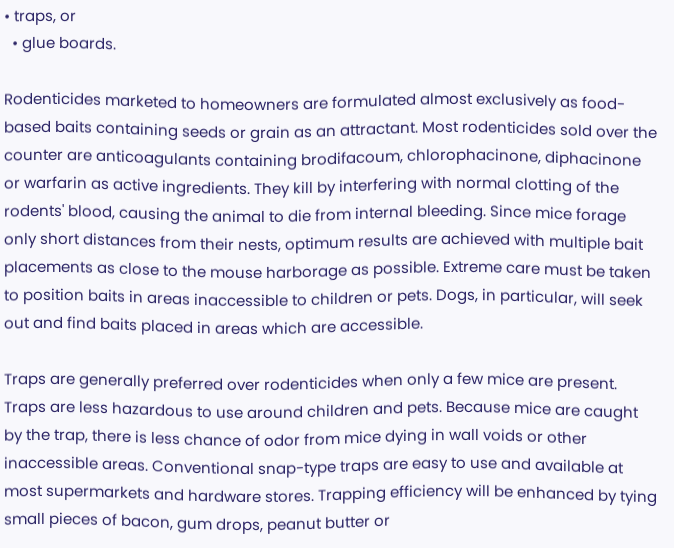• traps, or
  • glue boards.

Rodenticides marketed to homeowners are formulated almost exclusively as food-based baits containing seeds or grain as an attractant. Most rodenticides sold over the counter are anticoagulants containing brodifacoum, chlorophacinone, diphacinone or warfarin as active ingredients. They kill by interfering with normal clotting of the rodents' blood, causing the animal to die from internal bleeding. Since mice forage only short distances from their nests, optimum results are achieved with multiple bait placements as close to the mouse harborage as possible. Extreme care must be taken to position baits in areas inaccessible to children or pets. Dogs, in particular, will seek out and find baits placed in areas which are accessible.

Traps are generally preferred over rodenticides when only a few mice are present. Traps are less hazardous to use around children and pets. Because mice are caught by the trap, there is less chance of odor from mice dying in wall voids or other inaccessible areas. Conventional snap-type traps are easy to use and available at most supermarkets and hardware stores. Trapping efficiency will be enhanced by tying small pieces of bacon, gum drops, peanut butter or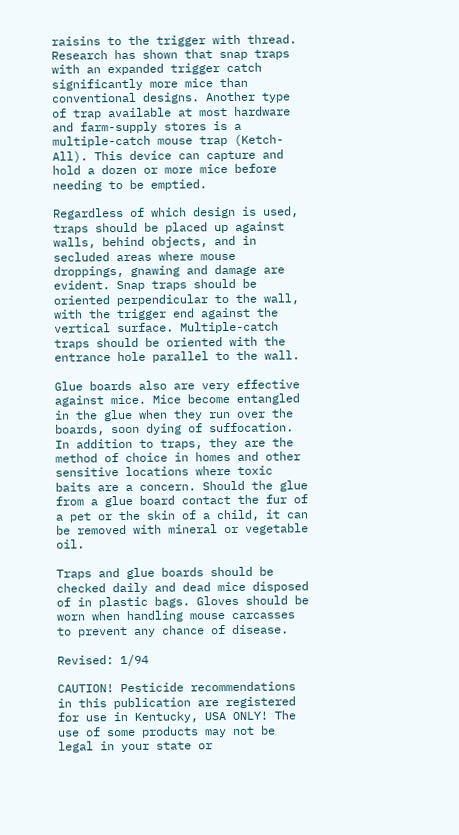raisins to the trigger with thread. Research has shown that snap traps with an expanded trigger catch significantly more mice than conventional designs. Another type of trap available at most hardware and farm-supply stores is a multiple-catch mouse trap (Ketch-All). This device can capture and hold a dozen or more mice before needing to be emptied.

Regardless of which design is used, traps should be placed up against walls, behind objects, and in secluded areas where mouse droppings, gnawing and damage are evident. Snap traps should be oriented perpendicular to the wall, with the trigger end against the vertical surface. Multiple-catch traps should be oriented with the entrance hole parallel to the wall.

Glue boards also are very effective against mice. Mice become entangled in the glue when they run over the boards, soon dying of suffocation. In addition to traps, they are the method of choice in homes and other sensitive locations where toxic baits are a concern. Should the glue from a glue board contact the fur of a pet or the skin of a child, it can be removed with mineral or vegetable oil.

Traps and glue boards should be checked daily and dead mice disposed of in plastic bags. Gloves should be worn when handling mouse carcasses to prevent any chance of disease.

Revised: 1/94

CAUTION! Pesticide recommendations in this publication are registered for use in Kentucky, USA ONLY! The use of some products may not be legal in your state or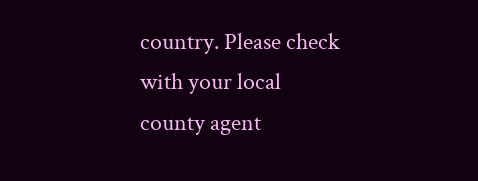country. Please check with your local county agent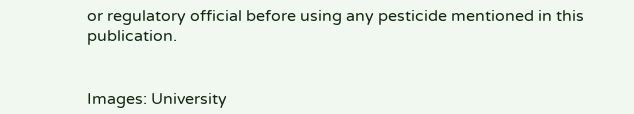or regulatory official before using any pesticide mentioned in this publication.


Images: University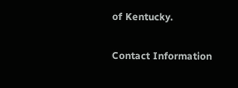of Kentucky.

Contact Information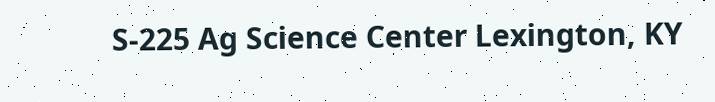S-225 Ag Science Center Lexington, KY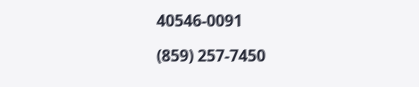40546-0091

(859) 257-7450